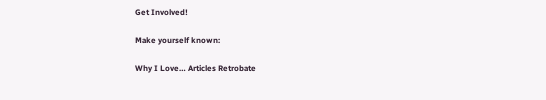Get Involved!

Make yourself known:

Why I Love… Articles Retrobate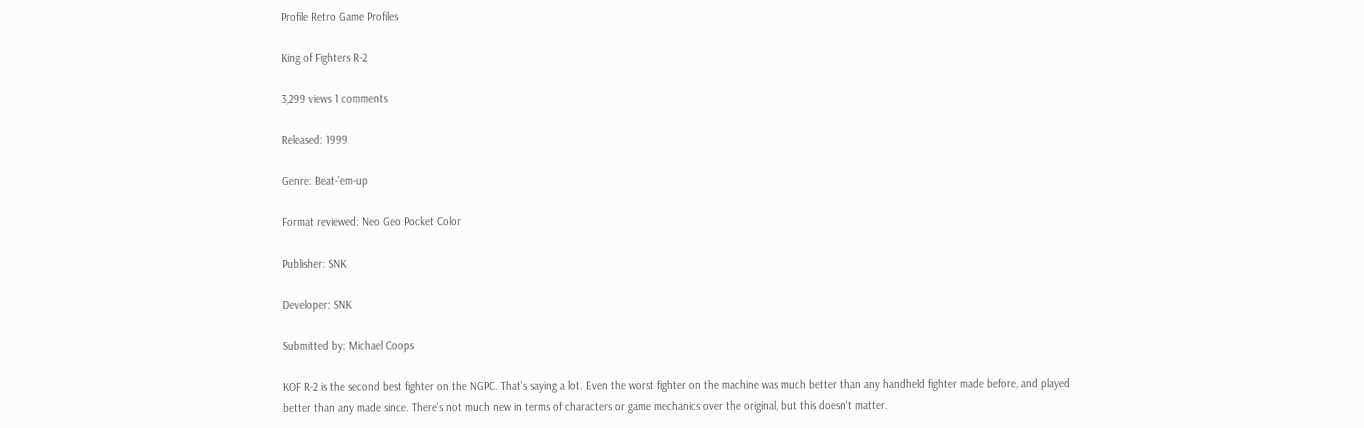Profile Retro Game Profiles

King of Fighters R-2

3,299 views 1 comments

Released: 1999

Genre: Beat-’em-up

Format reviewed: Neo Geo Pocket Color

Publisher: SNK

Developer: SNK

Submitted by: Michael Coops

KOF R-2 is the second best fighter on the NGPC. That's saying a lot. Even the worst fighter on the machine was much better than any handheld fighter made before, and played better than any made since. There's not much new in terms of characters or game mechanics over the original, but this doesn't matter.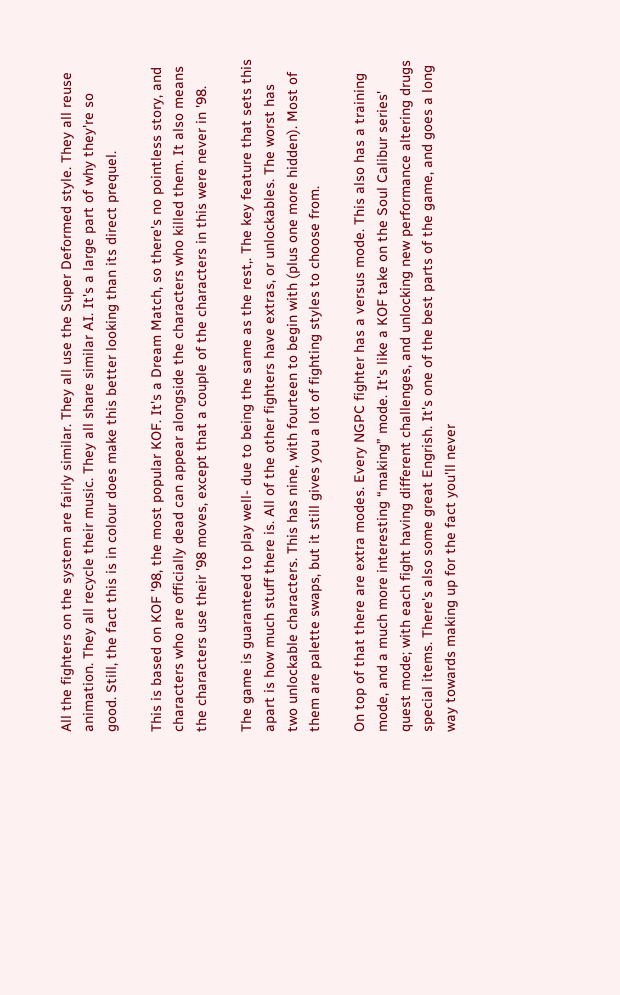All the fighters on the system are fairly similar. They all use the Super Deformed style. They all reuse animation. They all recycle their music. They all share similar AI. It's a large part of why they're so good. Still, the fact this is in colour does make this better looking than its direct prequel.

This is based on KOF '98, the most popular KOF. It's a Dream Match, so there's no pointless story, and characters who are officially dead can appear alongside the characters who killed them. It also means the characters use their '98 moves, except that a couple of the characters in this were never in '98.

The game is guaranteed to play well- due to being the same as the rest,. The key feature that sets this apart is how much stuff there is. All of the other fighters have extras, or unlockables. The worst has two unlockable characters. This has nine, with fourteen to begin with (plus one more hidden). Most of them are palette swaps, but it still gives you a lot of fighting styles to choose from.

On top of that there are extra modes. Every NGPC fighter has a versus mode. This also has a training mode, and a much more interesting “making” mode. It's like a KOF take on the Soul Calibur series' quest mode; with each fight having different challenges, and unlocking new performance altering drugs special items. There's also some great Engrish. It's one of the best parts of the game, and goes a long way towards making up for the fact you'll never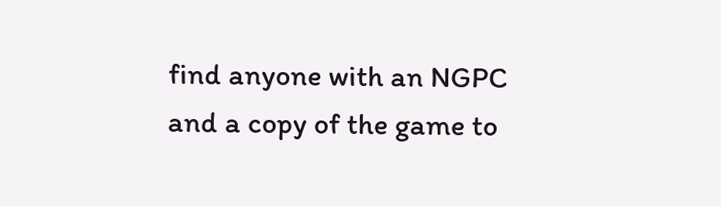find anyone with an NGPC and a copy of the game to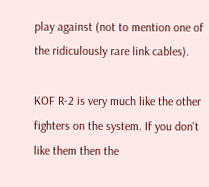play against (not to mention one of the ridiculously rare link cables).

KOF R-2 is very much like the other fighters on the system. If you don't like them then the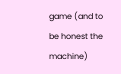game (and to be honest the machine)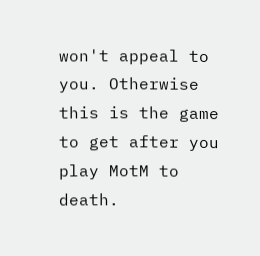won't appeal to you. Otherwise this is the game to get after you play MotM to death.